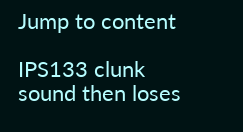Jump to content

IPS133 clunk sound then loses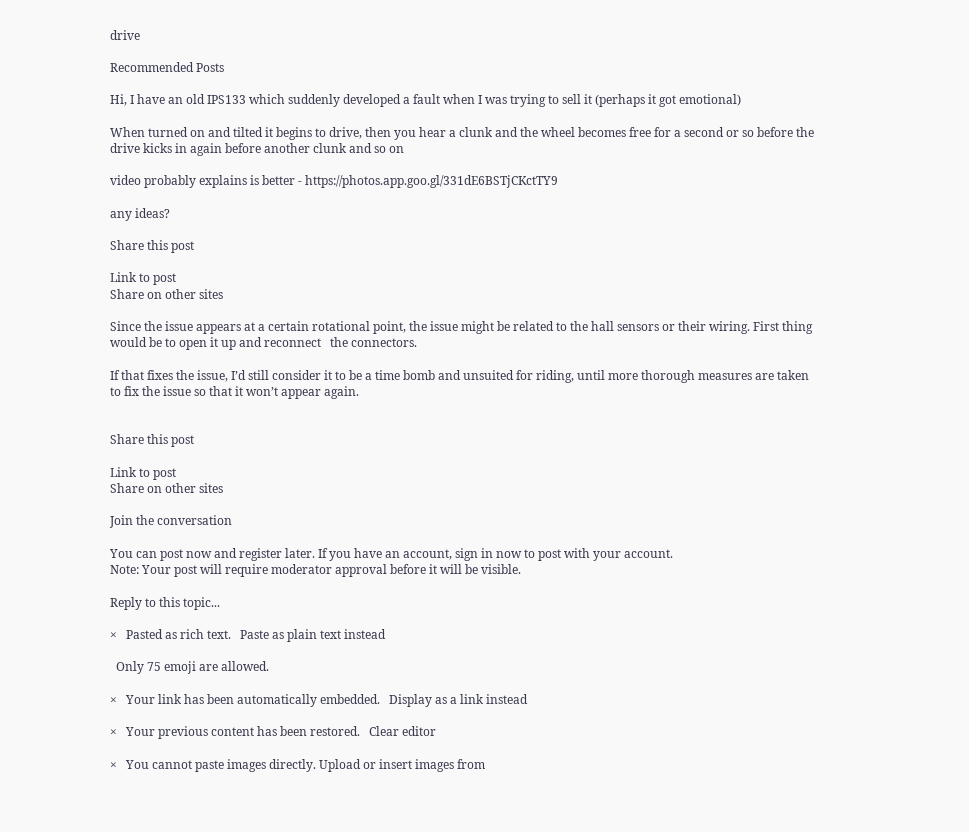drive

Recommended Posts

Hi, I have an old IPS133 which suddenly developed a fault when I was trying to sell it (perhaps it got emotional)

When turned on and tilted it begins to drive, then you hear a clunk and the wheel becomes free for a second or so before the drive kicks in again before another clunk and so on

video probably explains is better - https://photos.app.goo.gl/331dE6BSTjCKctTY9

any ideas?

Share this post

Link to post
Share on other sites

Since the issue appears at a certain rotational point, the issue might be related to the hall sensors or their wiring. First thing would be to open it up and reconnect   the connectors.

If that fixes the issue, I’d still consider it to be a time bomb and unsuited for riding, until more thorough measures are taken to fix the issue so that it won’t appear again.


Share this post

Link to post
Share on other sites

Join the conversation

You can post now and register later. If you have an account, sign in now to post with your account.
Note: Your post will require moderator approval before it will be visible.

Reply to this topic...

×   Pasted as rich text.   Paste as plain text instead

  Only 75 emoji are allowed.

×   Your link has been automatically embedded.   Display as a link instead

×   Your previous content has been restored.   Clear editor

×   You cannot paste images directly. Upload or insert images from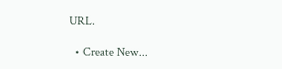URL.

  • Create New...